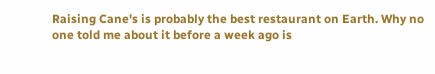Raising Cane's is probably the best restaurant on Earth. Why no one told me about it before a week ago is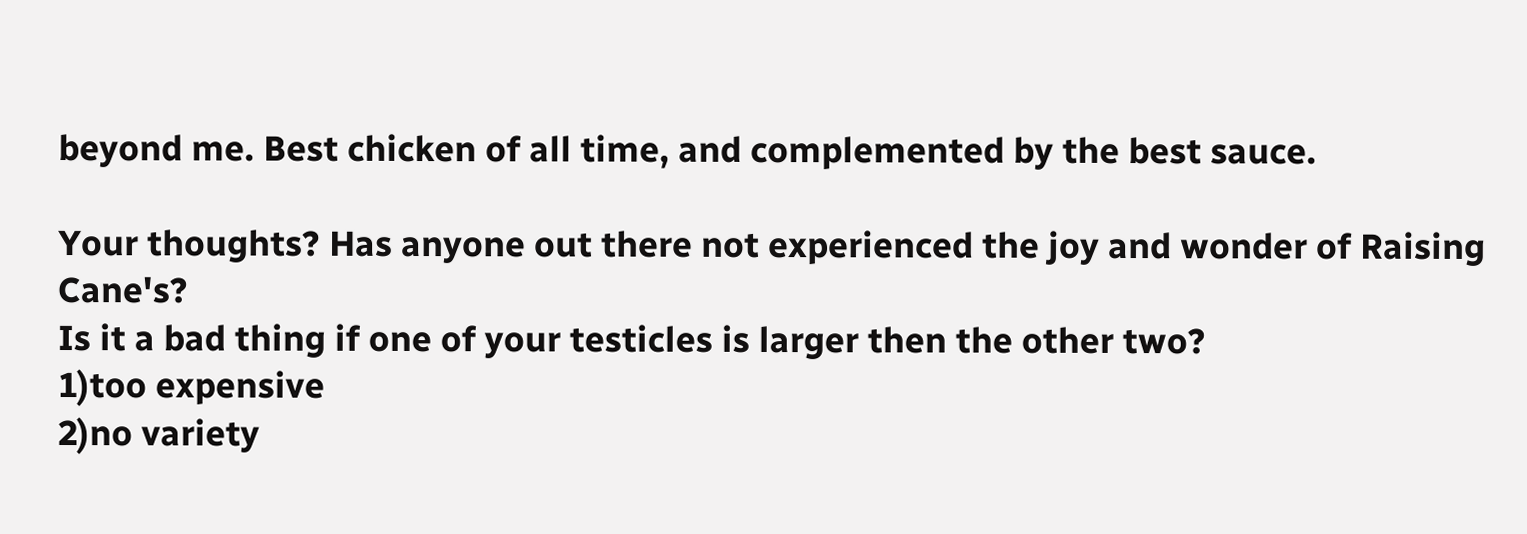beyond me. Best chicken of all time, and complemented by the best sauce.

Your thoughts? Has anyone out there not experienced the joy and wonder of Raising Cane's?
Is it a bad thing if one of your testicles is larger then the other two?
1)too expensive
2)no variety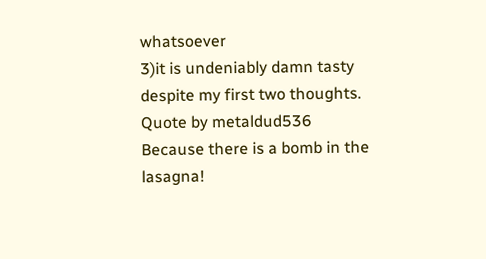whatsoever
3)it is undeniably damn tasty despite my first two thoughts.
Quote by metaldud536
Because there is a bomb in the lasagna!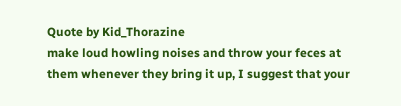Quote by Kid_Thorazine
make loud howling noises and throw your feces at them whenever they bring it up, I suggest that your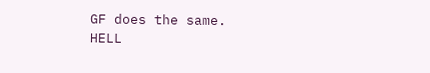GF does the same.
HELL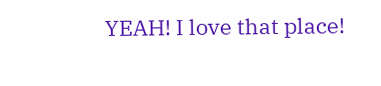YEAH! I love that place!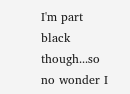I'm part black though...so no wonder I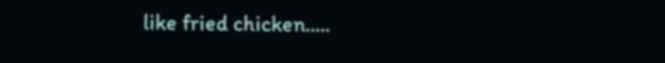like fried chicken.....